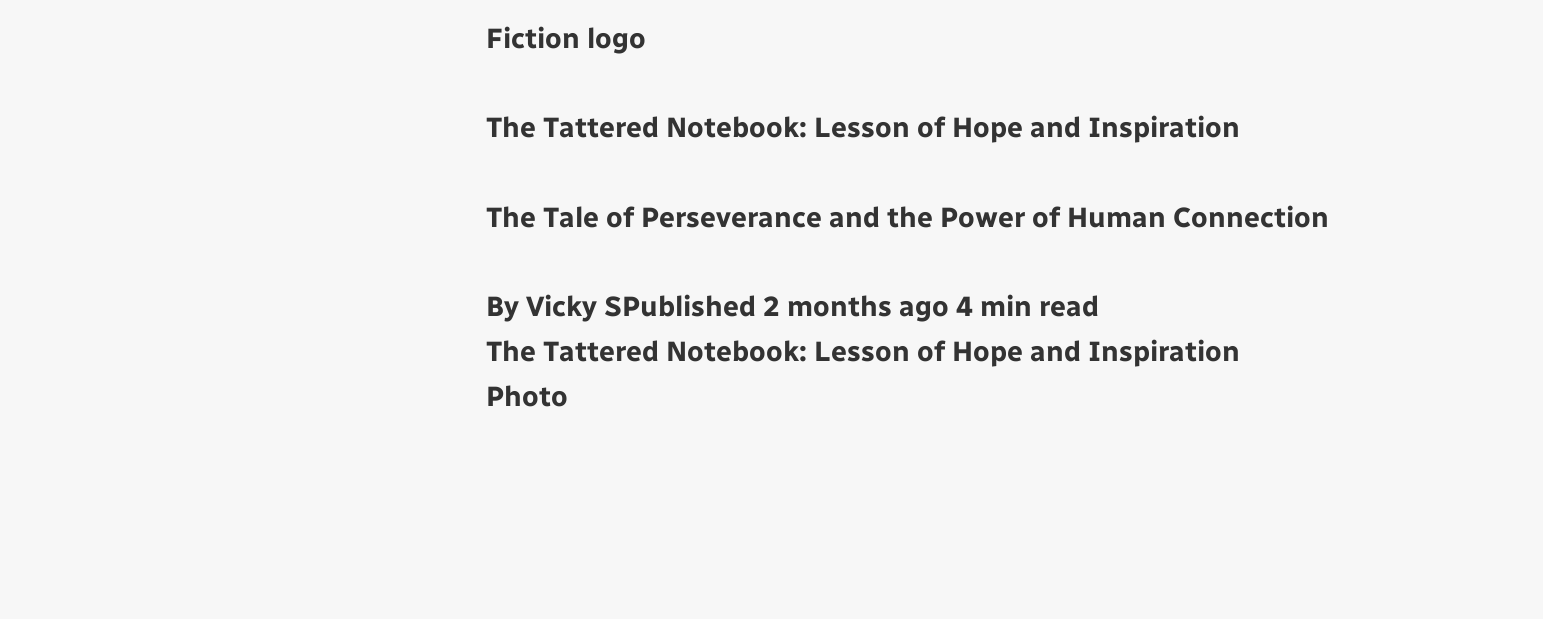Fiction logo

The Tattered Notebook: Lesson of Hope and Inspiration

The Tale of Perseverance and the Power of Human Connection

By Vicky SPublished 2 months ago 4 min read
The Tattered Notebook: Lesson of Hope and Inspiration
Photo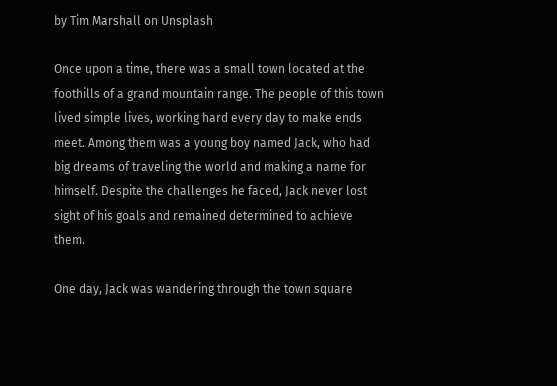by Tim Marshall on Unsplash

Once upon a time, there was a small town located at the foothills of a grand mountain range. The people of this town lived simple lives, working hard every day to make ends meet. Among them was a young boy named Jack, who had big dreams of traveling the world and making a name for himself. Despite the challenges he faced, Jack never lost sight of his goals and remained determined to achieve them.

One day, Jack was wandering through the town square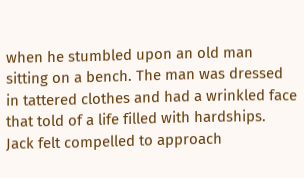when he stumbled upon an old man sitting on a bench. The man was dressed in tattered clothes and had a wrinkled face that told of a life filled with hardships. Jack felt compelled to approach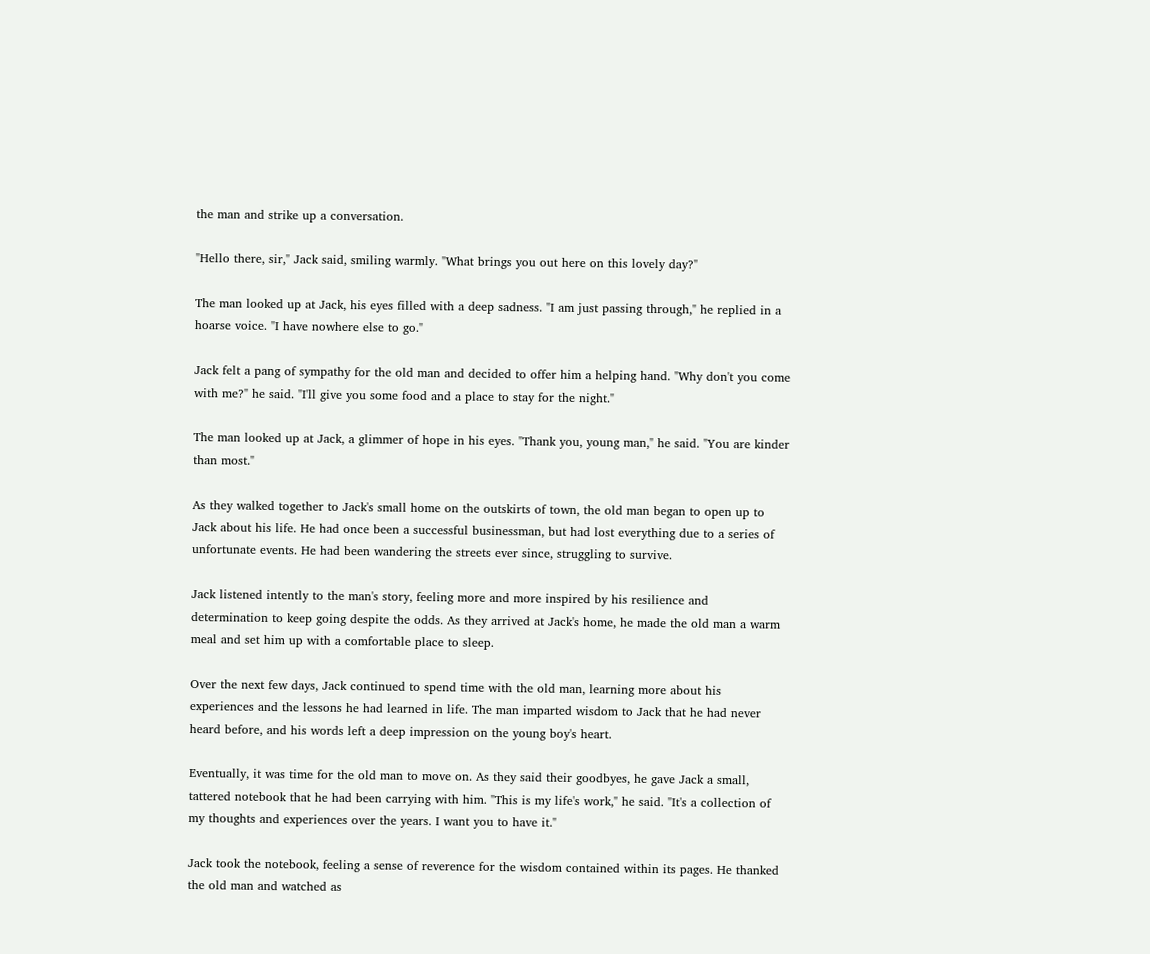the man and strike up a conversation.

"Hello there, sir," Jack said, smiling warmly. "What brings you out here on this lovely day?"

The man looked up at Jack, his eyes filled with a deep sadness. "I am just passing through," he replied in a hoarse voice. "I have nowhere else to go."

Jack felt a pang of sympathy for the old man and decided to offer him a helping hand. "Why don't you come with me?" he said. "I'll give you some food and a place to stay for the night."

The man looked up at Jack, a glimmer of hope in his eyes. "Thank you, young man," he said. "You are kinder than most."

As they walked together to Jack's small home on the outskirts of town, the old man began to open up to Jack about his life. He had once been a successful businessman, but had lost everything due to a series of unfortunate events. He had been wandering the streets ever since, struggling to survive.

Jack listened intently to the man's story, feeling more and more inspired by his resilience and determination to keep going despite the odds. As they arrived at Jack's home, he made the old man a warm meal and set him up with a comfortable place to sleep.

Over the next few days, Jack continued to spend time with the old man, learning more about his experiences and the lessons he had learned in life. The man imparted wisdom to Jack that he had never heard before, and his words left a deep impression on the young boy's heart.

Eventually, it was time for the old man to move on. As they said their goodbyes, he gave Jack a small, tattered notebook that he had been carrying with him. "This is my life's work," he said. "It's a collection of my thoughts and experiences over the years. I want you to have it."

Jack took the notebook, feeling a sense of reverence for the wisdom contained within its pages. He thanked the old man and watched as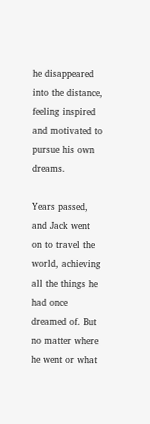he disappeared into the distance, feeling inspired and motivated to pursue his own dreams.

Years passed, and Jack went on to travel the world, achieving all the things he had once dreamed of. But no matter where he went or what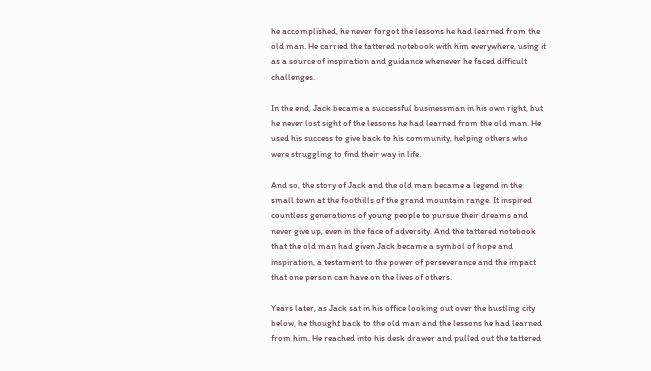he accomplished, he never forgot the lessons he had learned from the old man. He carried the tattered notebook with him everywhere, using it as a source of inspiration and guidance whenever he faced difficult challenges.

In the end, Jack became a successful businessman in his own right, but he never lost sight of the lessons he had learned from the old man. He used his success to give back to his community, helping others who were struggling to find their way in life.

And so, the story of Jack and the old man became a legend in the small town at the foothills of the grand mountain range. It inspired countless generations of young people to pursue their dreams and never give up, even in the face of adversity. And the tattered notebook that the old man had given Jack became a symbol of hope and inspiration, a testament to the power of perseverance and the impact that one person can have on the lives of others.

Years later, as Jack sat in his office looking out over the bustling city below, he thought back to the old man and the lessons he had learned from him. He reached into his desk drawer and pulled out the tattered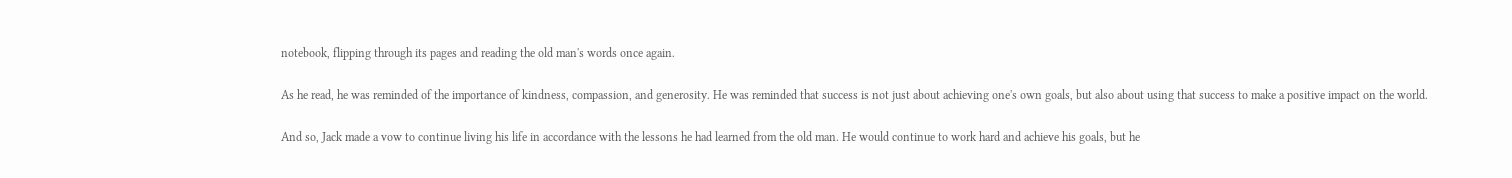notebook, flipping through its pages and reading the old man's words once again.

As he read, he was reminded of the importance of kindness, compassion, and generosity. He was reminded that success is not just about achieving one's own goals, but also about using that success to make a positive impact on the world.

And so, Jack made a vow to continue living his life in accordance with the lessons he had learned from the old man. He would continue to work hard and achieve his goals, but he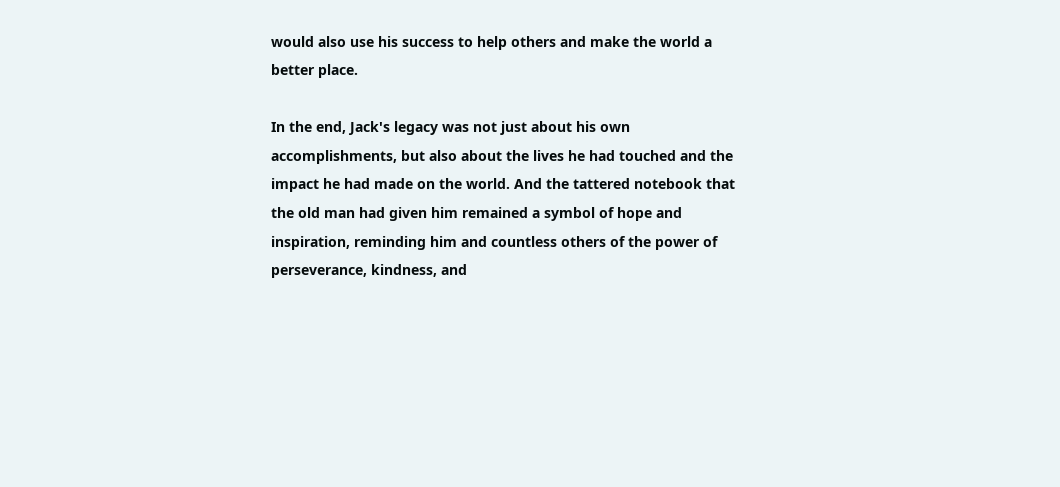would also use his success to help others and make the world a better place.

In the end, Jack's legacy was not just about his own accomplishments, but also about the lives he had touched and the impact he had made on the world. And the tattered notebook that the old man had given him remained a symbol of hope and inspiration, reminding him and countless others of the power of perseverance, kindness, and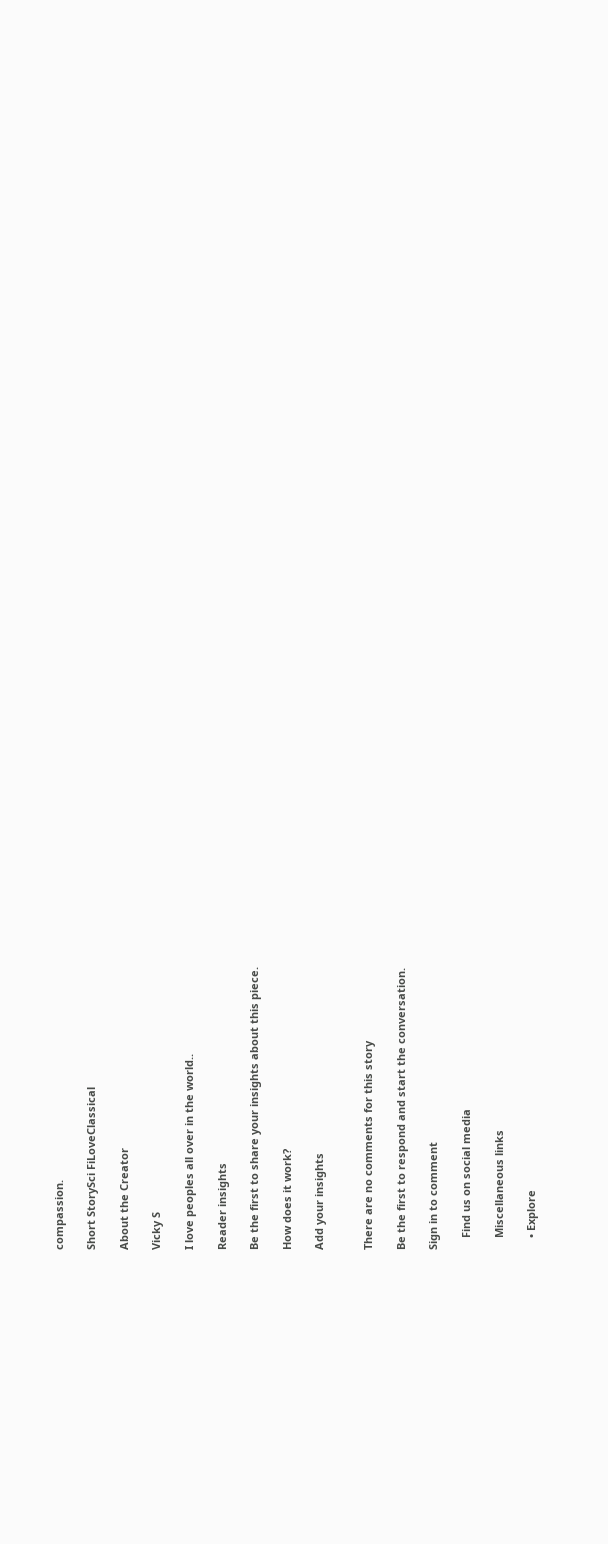compassion.

Short StorySci FiLoveClassical

About the Creator

Vicky S

I love peoples all over in the world..

Reader insights

Be the first to share your insights about this piece.

How does it work?

Add your insights


There are no comments for this story

Be the first to respond and start the conversation.

Sign in to comment

    Find us on social media

    Miscellaneous links

    • Explore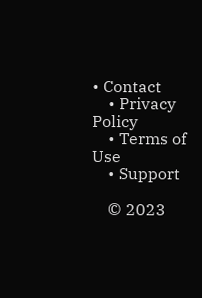• Contact
    • Privacy Policy
    • Terms of Use
    • Support

    © 2023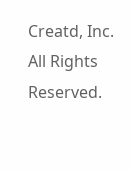Creatd, Inc. All Rights Reserved.